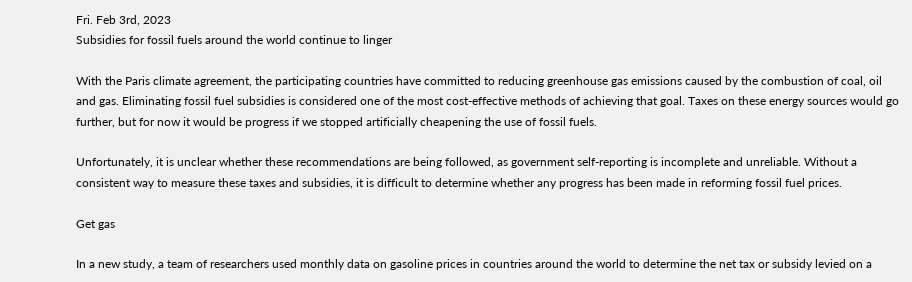Fri. Feb 3rd, 2023
Subsidies for fossil fuels around the world continue to linger

With the Paris climate agreement, the participating countries have committed to reducing greenhouse gas emissions caused by the combustion of coal, oil and gas. Eliminating fossil fuel subsidies is considered one of the most cost-effective methods of achieving that goal. Taxes on these energy sources would go further, but for now it would be progress if we stopped artificially cheapening the use of fossil fuels.

Unfortunately, it is unclear whether these recommendations are being followed, as government self-reporting is incomplete and unreliable. Without a consistent way to measure these taxes and subsidies, it is difficult to determine whether any progress has been made in reforming fossil fuel prices.

Get gas

In a new study, a team of researchers used monthly data on gasoline prices in countries around the world to determine the net tax or subsidy levied on a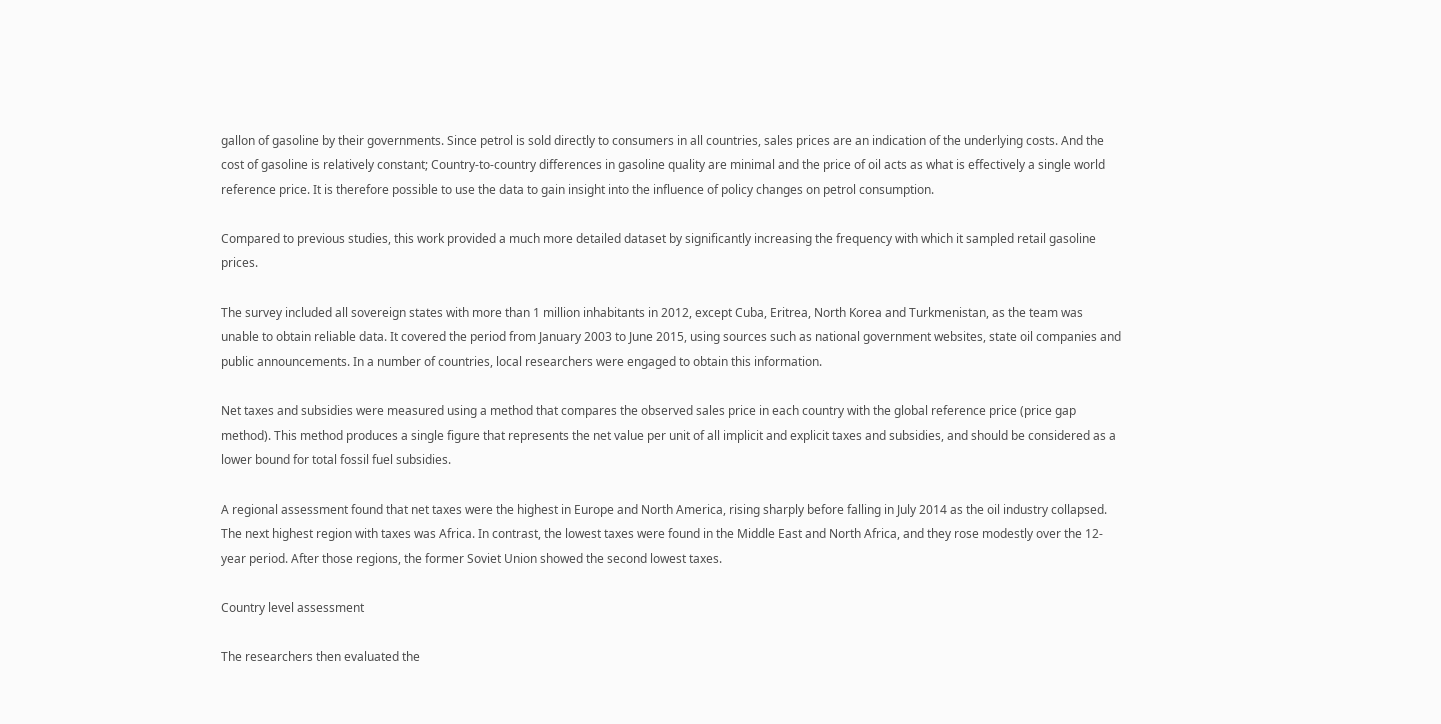gallon of gasoline by their governments. Since petrol is sold directly to consumers in all countries, sales prices are an indication of the underlying costs. And the cost of gasoline is relatively constant; Country-to-country differences in gasoline quality are minimal and the price of oil acts as what is effectively a single world reference price. It is therefore possible to use the data to gain insight into the influence of policy changes on petrol consumption.

Compared to previous studies, this work provided a much more detailed dataset by significantly increasing the frequency with which it sampled retail gasoline prices.

The survey included all sovereign states with more than 1 million inhabitants in 2012, except Cuba, Eritrea, North Korea and Turkmenistan, as the team was unable to obtain reliable data. It covered the period from January 2003 to June 2015, using sources such as national government websites, state oil companies and public announcements. In a number of countries, local researchers were engaged to obtain this information.

Net taxes and subsidies were measured using a method that compares the observed sales price in each country with the global reference price (price gap method). This method produces a single figure that represents the net value per unit of all implicit and explicit taxes and subsidies, and should be considered as a lower bound for total fossil fuel subsidies.

A regional assessment found that net taxes were the highest in Europe and North America, rising sharply before falling in July 2014 as the oil industry collapsed. The next highest region with taxes was Africa. In contrast, the lowest taxes were found in the Middle East and North Africa, and they rose modestly over the 12-year period. After those regions, the former Soviet Union showed the second lowest taxes.

Country level assessment

The researchers then evaluated the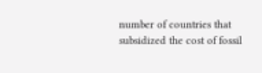number of countries that subsidized the cost of fossil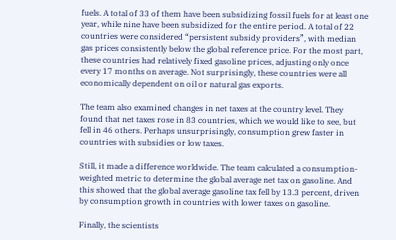fuels. A total of 33 of them have been subsidizing fossil fuels for at least one year, while nine have been subsidized for the entire period. A total of 22 countries were considered “persistent subsidy providers”, with median gas prices consistently below the global reference price. For the most part, these countries had relatively fixed gasoline prices, adjusting only once every 17 months on average. Not surprisingly, these countries were all economically dependent on oil or natural gas exports.

The team also examined changes in net taxes at the country level. They found that net taxes rose in 83 countries, which we would like to see, but fell in 46 others. Perhaps unsurprisingly, consumption grew faster in countries with subsidies or low taxes.

Still, it made a difference worldwide. The team calculated a consumption-weighted metric to determine the global average net tax on gasoline. And this showed that the global average gasoline tax fell by 13.3 percent, driven by consumption growth in countries with lower taxes on gasoline.

Finally, the scientists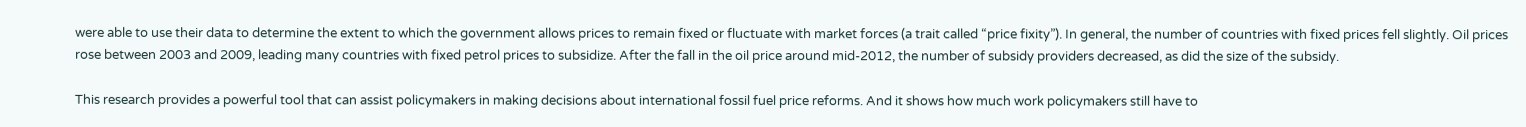were able to use their data to determine the extent to which the government allows prices to remain fixed or fluctuate with market forces (a trait called “price fixity”). In general, the number of countries with fixed prices fell slightly. Oil prices rose between 2003 and 2009, leading many countries with fixed petrol prices to subsidize. After the fall in the oil price around mid-2012, the number of subsidy providers decreased, as did the size of the subsidy.

This research provides a powerful tool that can assist policymakers in making decisions about international fossil fuel price reforms. And it shows how much work policymakers still have to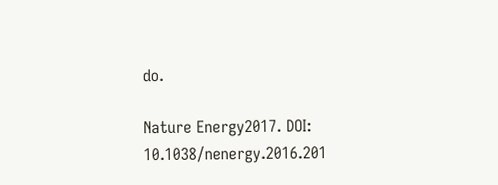do.

Nature Energy2017. DOI: 10.1038/nenergy.2016.201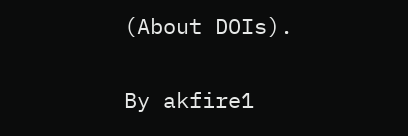(About DOIs).

By akfire1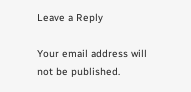Leave a Reply

Your email address will not be published.